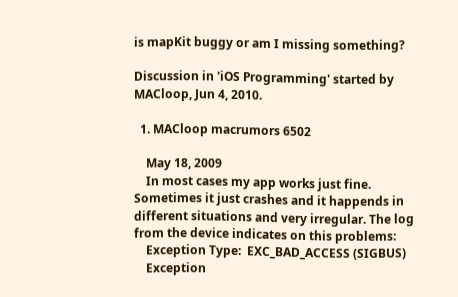is mapKit buggy or am I missing something?

Discussion in 'iOS Programming' started by MACloop, Jun 4, 2010.

  1. MACloop macrumors 6502

    May 18, 2009
    In most cases my app works just fine. Sometimes it just crashes and it happends in different situations and very irregular. The log from the device indicates on this problems:
    Exception Type:  EXC_BAD_ACCESS (SIGBUS)
    Exception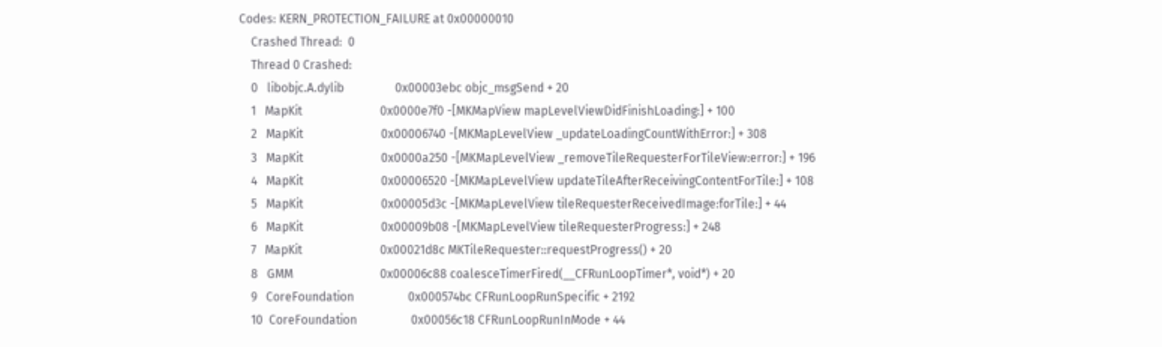Codes: KERN_PROTECTION_FAILURE at 0x00000010
    Crashed Thread:  0
    Thread 0 Crashed:
    0   libobjc.A.dylib                 0x00003ebc objc_msgSend + 20
    1   MapKit                          0x0000e7f0 -[MKMapView mapLevelViewDidFinishLoading:] + 100
    2   MapKit                          0x00006740 -[MKMapLevelView _updateLoadingCountWithError:] + 308
    3   MapKit                          0x0000a250 -[MKMapLevelView _removeTileRequesterForTileView:error:] + 196
    4   MapKit                          0x00006520 -[MKMapLevelView updateTileAfterReceivingContentForTile:] + 108
    5   MapKit                          0x00005d3c -[MKMapLevelView tileRequesterReceivedImage:forTile:] + 44
    6   MapKit                          0x00009b08 -[MKMapLevelView tileRequesterProgress:] + 248
    7   MapKit                          0x00021d8c MKTileRequester::requestProgress() + 20
    8   GMM                             0x00006c88 coalesceTimerFired(__CFRunLoopTimer*, void*) + 20
    9   CoreFoundation                  0x000574bc CFRunLoopRunSpecific + 2192
    10  CoreFoundation                  0x00056c18 CFRunLoopRunInMode + 44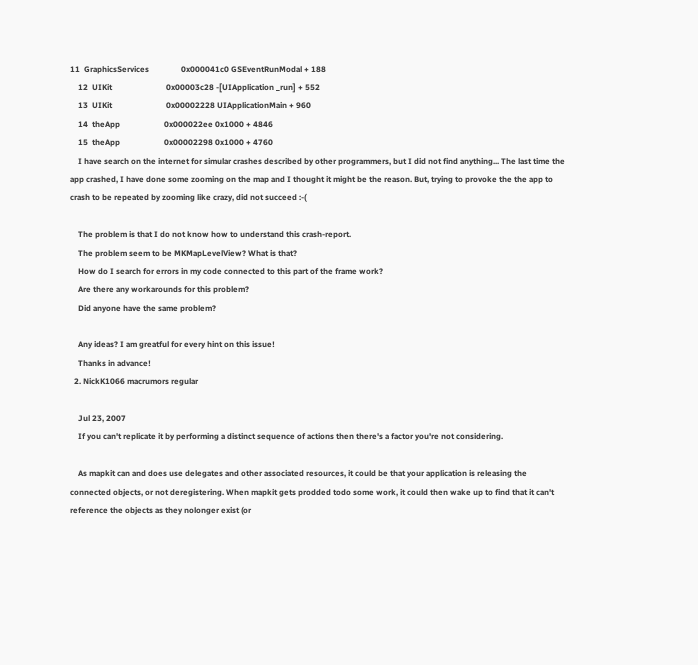11  GraphicsServices                0x000041c0 GSEventRunModal + 188
    12  UIKit                           0x00003c28 -[UIApplication _run] + 552
    13  UIKit                           0x00002228 UIApplicationMain + 960
    14  theApp                      0x000022ee 0x1000 + 4846
    15  theApp                      0x00002298 0x1000 + 4760
    I have search on the internet for simular crashes described by other programmers, but I did not find anything... The last time the app crashed, I have done some zooming on the map and I thought it might be the reason. But, trying to provoke the the app to crash to be repeated by zooming like crazy, did not succeed :-(

    The problem is that I do not know how to understand this crash-report.
    The problem seem to be MKMapLevelView? What is that?
    How do I search for errors in my code connected to this part of the frame work?
    Are there any workarounds for this problem?
    Did anyone have the same problem?

    Any ideas? I am greatful for every hint on this issue!
    Thanks in advance!
  2. NickK1066 macrumors regular

    Jul 23, 2007
    If you can't replicate it by performing a distinct sequence of actions then there's a factor you're not considering.

    As mapkit can and does use delegates and other associated resources, it could be that your application is releasing the connected objects, or not deregistering. When mapkit gets prodded todo some work, it could then wake up to find that it can't reference the objects as they nolonger exist (or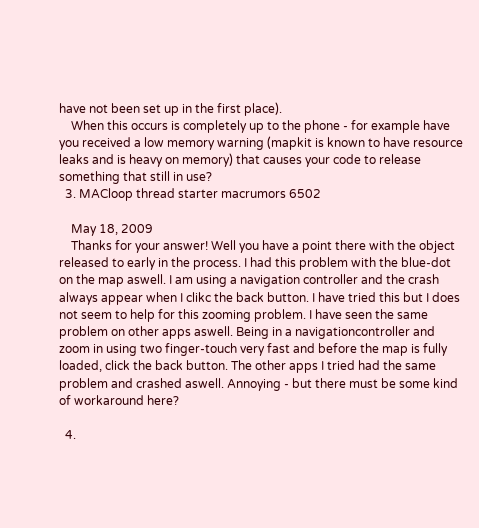have not been set up in the first place).
    When this occurs is completely up to the phone - for example have you received a low memory warning (mapkit is known to have resource leaks and is heavy on memory) that causes your code to release something that still in use?
  3. MACloop thread starter macrumors 6502

    May 18, 2009
    Thanks for your answer! Well you have a point there with the object released to early in the process. I had this problem with the blue-dot on the map aswell. I am using a navigation controller and the crash always appear when I clikc the back button. I have tried this but I does not seem to help for this zooming problem. I have seen the same problem on other apps aswell. Being in a navigationcontroller and zoom in using two finger-touch very fast and before the map is fully loaded, click the back button. The other apps I tried had the same problem and crashed aswell. Annoying - but there must be some kind of workaround here?

  4.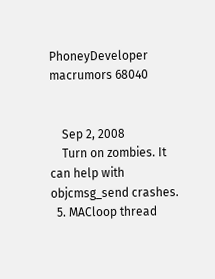PhoneyDeveloper macrumors 68040


    Sep 2, 2008
    Turn on zombies. It can help with objcmsg_send crashes.
  5. MACloop thread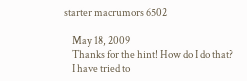starter macrumors 6502

    May 18, 2009
    Thanks for the hint! How do I do that?
    I have tried to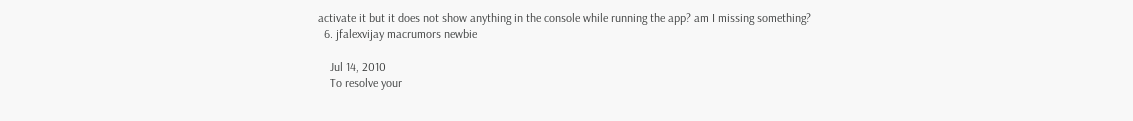activate it but it does not show anything in the console while running the app? am I missing something?
  6. jfalexvijay macrumors newbie

    Jul 14, 2010
    To resolve your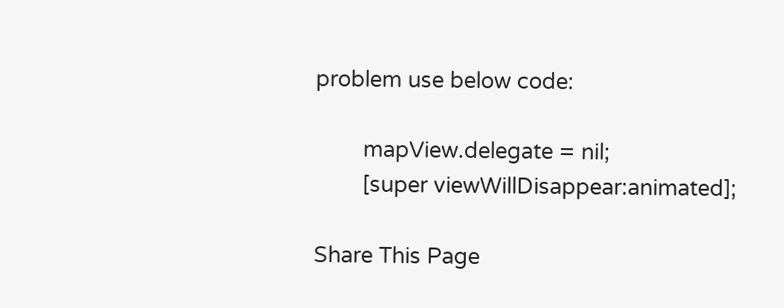problem use below code:

        mapView.delegate = nil;
        [super viewWillDisappear:animated];

Share This Page